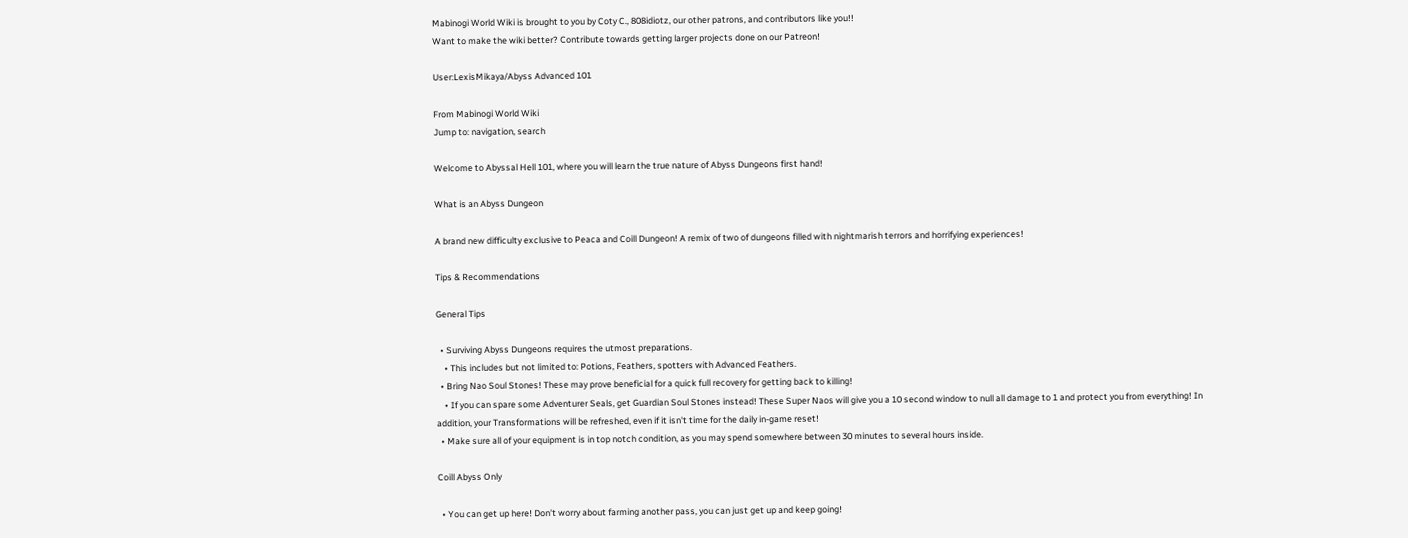Mabinogi World Wiki is brought to you by Coty C., 808idiotz, our other patrons, and contributors like you!!
Want to make the wiki better? Contribute towards getting larger projects done on our Patreon!

User:LexisMikaya/Abyss Advanced 101

From Mabinogi World Wiki
Jump to: navigation, search

Welcome to Abyssal Hell 101, where you will learn the true nature of Abyss Dungeons first hand!

What is an Abyss Dungeon

A brand new difficulty exclusive to Peaca and Coill Dungeon! A remix of two of dungeons filled with nightmarish terrors and horrifying experiences!

Tips & Recommendations

General Tips

  • Surviving Abyss Dungeons requires the utmost preparations.
    • This includes but not limited to: Potions, Feathers, spotters with Advanced Feathers.
  • Bring Nao Soul Stones! These may prove beneficial for a quick full recovery for getting back to killing!
    • If you can spare some Adventurer Seals, get Guardian Soul Stones instead! These Super Naos will give you a 10 second window to null all damage to 1 and protect you from everything! In addition, your Transformations will be refreshed, even if it isn't time for the daily in-game reset!
  • Make sure all of your equipment is in top notch condition, as you may spend somewhere between 30 minutes to several hours inside.

Coill Abyss Only

  • You can get up here! Don't worry about farming another pass, you can just get up and keep going!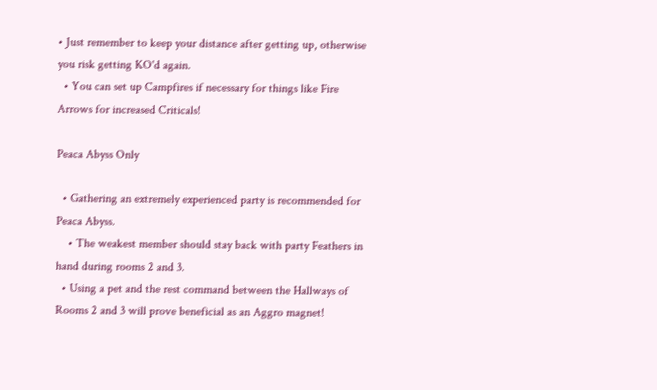• Just remember to keep your distance after getting up, otherwise you risk getting KO'd again.
  • You can set up Campfires if necessary for things like Fire Arrows for increased Criticals!

Peaca Abyss Only

  • Gathering an extremely experienced party is recommended for Peaca Abyss.
    • The weakest member should stay back with party Feathers in hand during rooms 2 and 3.
  • Using a pet and the rest command between the Hallways of Rooms 2 and 3 will prove beneficial as an Aggro magnet!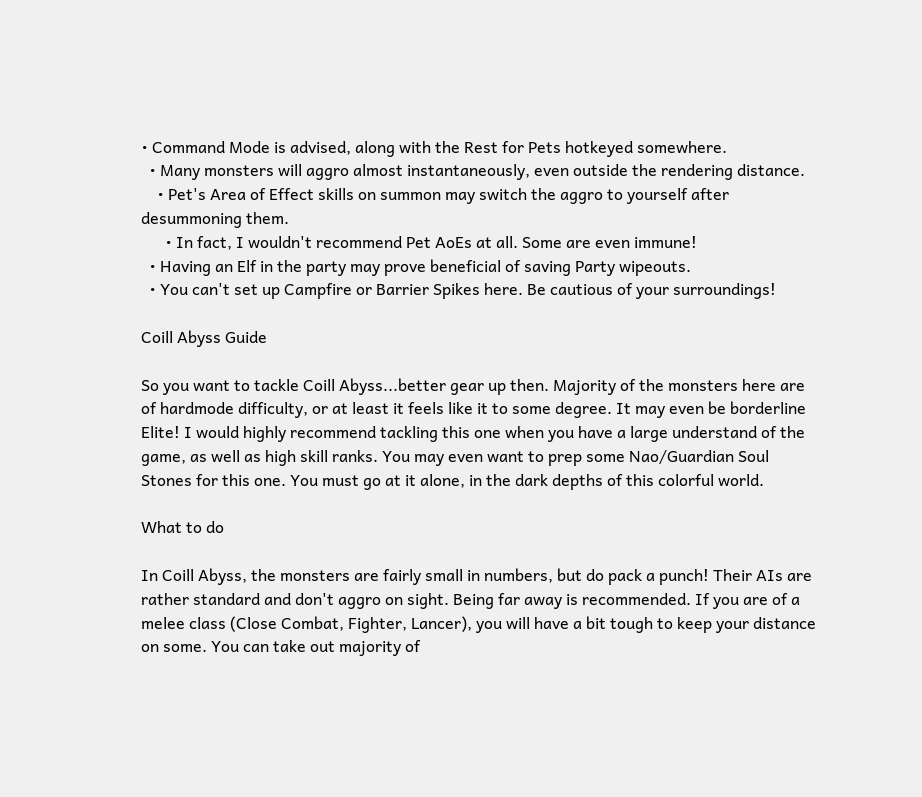• Command Mode is advised, along with the Rest for Pets hotkeyed somewhere.
  • Many monsters will aggro almost instantaneously, even outside the rendering distance.
    • Pet's Area of Effect skills on summon may switch the aggro to yourself after desummoning them.
      • In fact, I wouldn't recommend Pet AoEs at all. Some are even immune!
  • Having an Elf in the party may prove beneficial of saving Party wipeouts.
  • You can't set up Campfire or Barrier Spikes here. Be cautious of your surroundings!

Coill Abyss Guide

So you want to tackle Coill Abyss...better gear up then. Majority of the monsters here are of hardmode difficulty, or at least it feels like it to some degree. It may even be borderline Elite! I would highly recommend tackling this one when you have a large understand of the game, as well as high skill ranks. You may even want to prep some Nao/Guardian Soul Stones for this one. You must go at it alone, in the dark depths of this colorful world.

What to do

In Coill Abyss, the monsters are fairly small in numbers, but do pack a punch! Their AIs are rather standard and don't aggro on sight. Being far away is recommended. If you are of a melee class (Close Combat, Fighter, Lancer), you will have a bit tough to keep your distance on some. You can take out majority of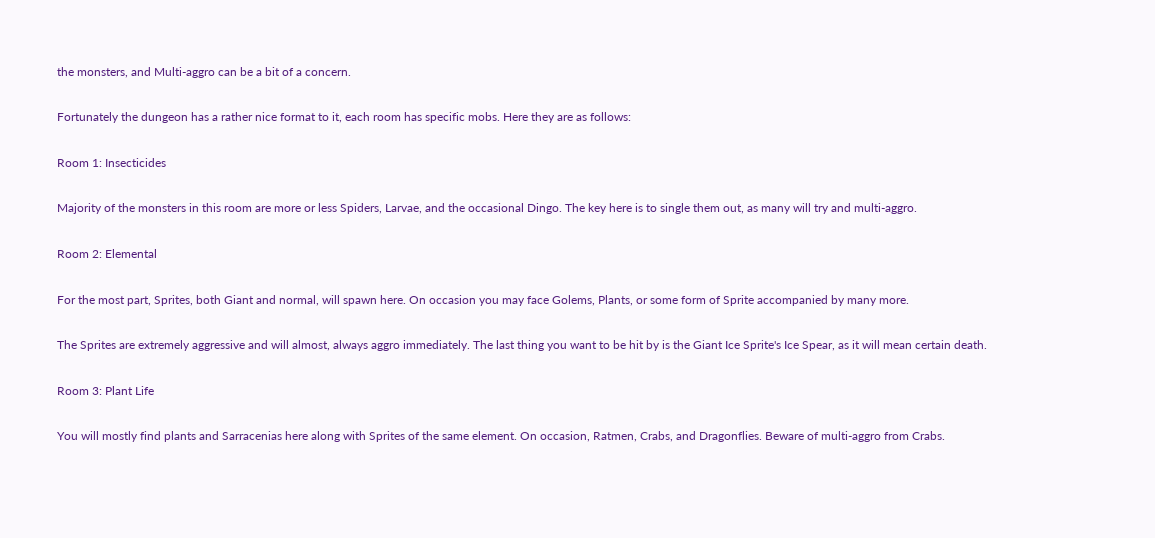the monsters, and Multi-aggro can be a bit of a concern.

Fortunately the dungeon has a rather nice format to it, each room has specific mobs. Here they are as follows:

Room 1: Insecticides

Majority of the monsters in this room are more or less Spiders, Larvae, and the occasional Dingo. The key here is to single them out, as many will try and multi-aggro.

Room 2: Elemental

For the most part, Sprites, both Giant and normal, will spawn here. On occasion you may face Golems, Plants, or some form of Sprite accompanied by many more.

The Sprites are extremely aggressive and will almost, always aggro immediately. The last thing you want to be hit by is the Giant Ice Sprite's Ice Spear, as it will mean certain death.

Room 3: Plant Life

You will mostly find plants and Sarracenias here along with Sprites of the same element. On occasion, Ratmen, Crabs, and Dragonflies. Beware of multi-aggro from Crabs.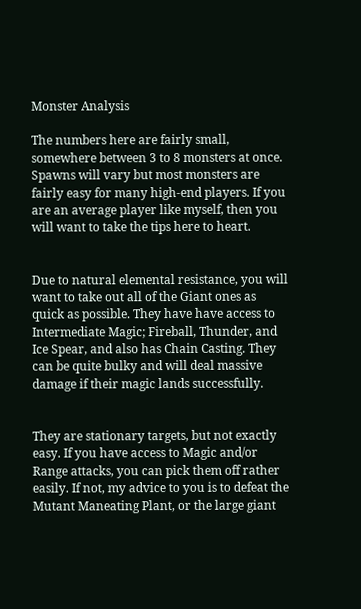Monster Analysis

The numbers here are fairly small, somewhere between 3 to 8 monsters at once. Spawns will vary but most monsters are fairly easy for many high-end players. If you are an average player like myself, then you will want to take the tips here to heart.


Due to natural elemental resistance, you will want to take out all of the Giant ones as quick as possible. They have have access to Intermediate Magic; Fireball, Thunder, and Ice Spear, and also has Chain Casting. They can be quite bulky and will deal massive damage if their magic lands successfully.


They are stationary targets, but not exactly easy. If you have access to Magic and/or Range attacks, you can pick them off rather easily. If not, my advice to you is to defeat the Mutant Maneating Plant, or the large giant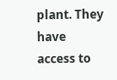plant. They have access to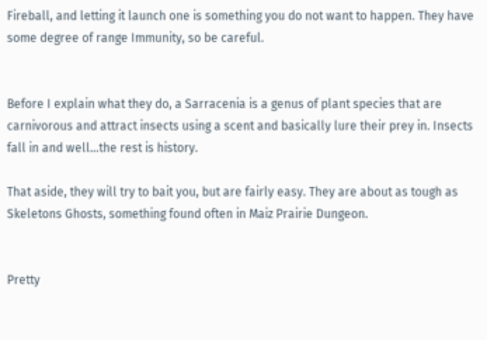Fireball, and letting it launch one is something you do not want to happen. They have some degree of range Immunity, so be careful.


Before I explain what they do, a Sarracenia is a genus of plant species that are carnivorous and attract insects using a scent and basically lure their prey in. Insects fall in and well...the rest is history.

That aside, they will try to bait you, but are fairly easy. They are about as tough as Skeletons Ghosts, something found often in Maiz Prairie Dungeon.


Pretty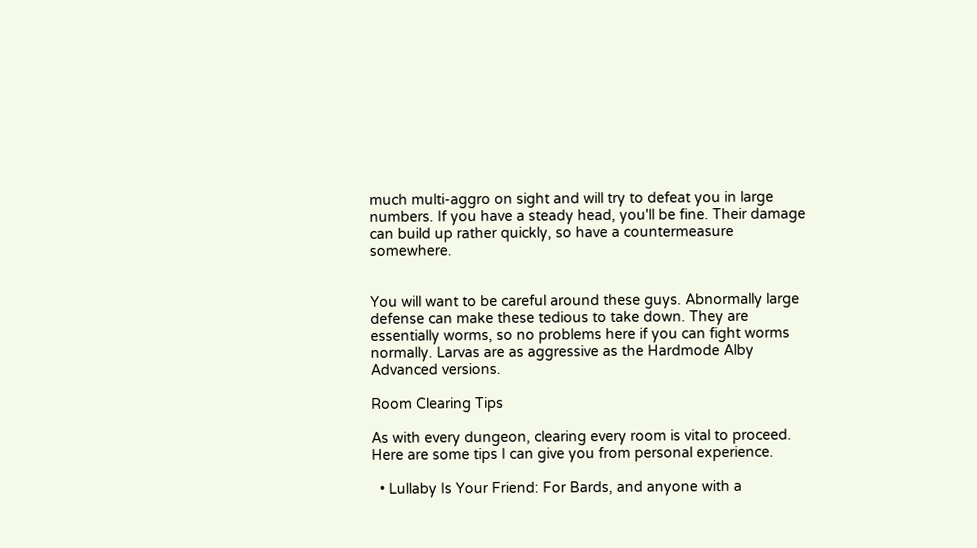much multi-aggro on sight and will try to defeat you in large numbers. If you have a steady head, you'll be fine. Their damage can build up rather quickly, so have a countermeasure somewhere.


You will want to be careful around these guys. Abnormally large defense can make these tedious to take down. They are essentially worms, so no problems here if you can fight worms normally. Larvas are as aggressive as the Hardmode Alby Advanced versions.

Room Clearing Tips

As with every dungeon, clearing every room is vital to proceed. Here are some tips I can give you from personal experience.

  • Lullaby Is Your Friend: For Bards, and anyone with a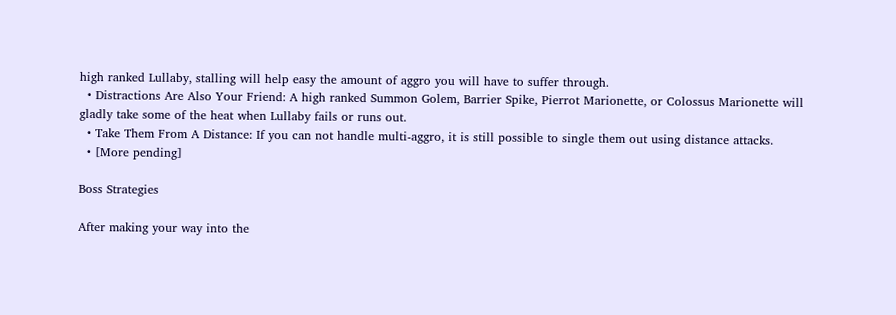high ranked Lullaby, stalling will help easy the amount of aggro you will have to suffer through.
  • Distractions Are Also Your Friend: A high ranked Summon Golem, Barrier Spike, Pierrot Marionette, or Colossus Marionette will gladly take some of the heat when Lullaby fails or runs out.
  • Take Them From A Distance: If you can not handle multi-aggro, it is still possible to single them out using distance attacks.
  • [More pending]

Boss Strategies

After making your way into the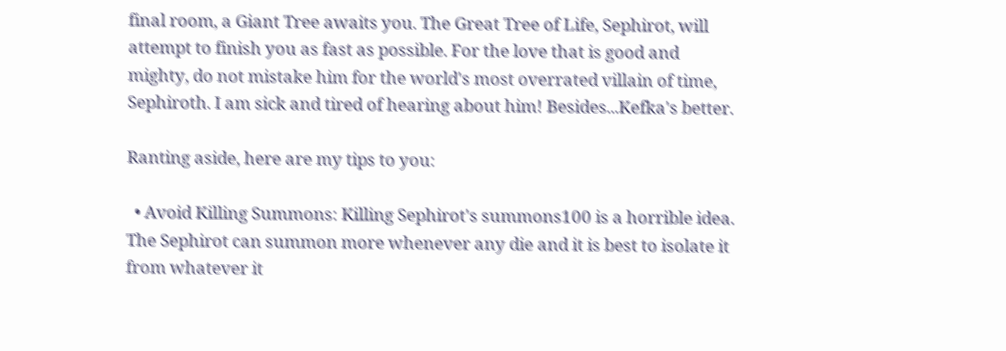final room, a Giant Tree awaits you. The Great Tree of Life, Sephirot, will attempt to finish you as fast as possible. For the love that is good and mighty, do not mistake him for the world's most overrated villain of time, Sephiroth. I am sick and tired of hearing about him! Besides...Kefka's better.

Ranting aside, here are my tips to you:

  • Avoid Killing Summons: Killing Sephirot's summons100 is a horrible idea. The Sephirot can summon more whenever any die and it is best to isolate it from whatever it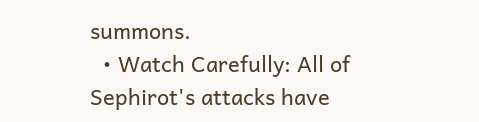summons.
  • Watch Carefully: All of Sephirot's attacks have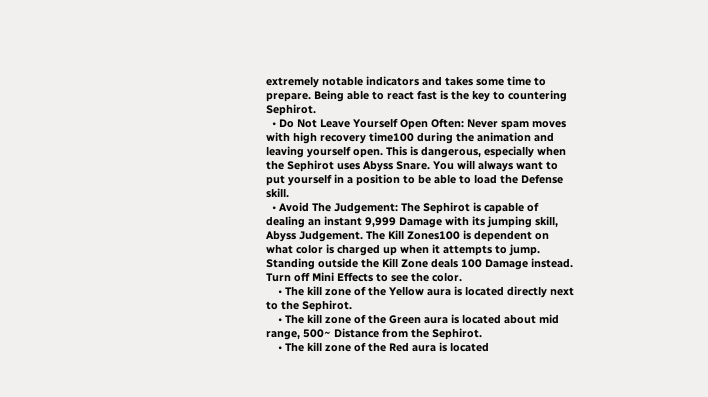extremely notable indicators and takes some time to prepare. Being able to react fast is the key to countering Sephirot.
  • Do Not Leave Yourself Open Often: Never spam moves with high recovery time100 during the animation and leaving yourself open. This is dangerous, especially when the Sephirot uses Abyss Snare. You will always want to put yourself in a position to be able to load the Defense skill.
  • Avoid The Judgement: The Sephirot is capable of dealing an instant 9,999 Damage with its jumping skill, Abyss Judgement. The Kill Zones100 is dependent on what color is charged up when it attempts to jump. Standing outside the Kill Zone deals 100 Damage instead. Turn off Mini Effects to see the color.
    • The kill zone of the Yellow aura is located directly next to the Sephirot.
    • The kill zone of the Green aura is located about mid range, 500~ Distance from the Sephirot.
    • The kill zone of the Red aura is located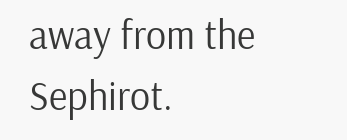away from the Sephirot.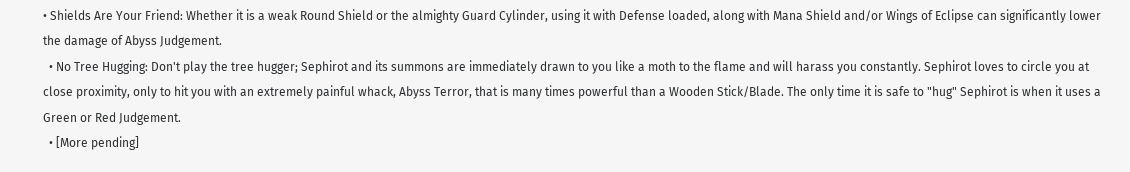• Shields Are Your Friend: Whether it is a weak Round Shield or the almighty Guard Cylinder, using it with Defense loaded, along with Mana Shield and/or Wings of Eclipse can significantly lower the damage of Abyss Judgement.
  • No Tree Hugging: Don't play the tree hugger; Sephirot and its summons are immediately drawn to you like a moth to the flame and will harass you constantly. Sephirot loves to circle you at close proximity, only to hit you with an extremely painful whack, Abyss Terror, that is many times powerful than a Wooden Stick/Blade. The only time it is safe to "hug" Sephirot is when it uses a Green or Red Judgement.
  • [More pending]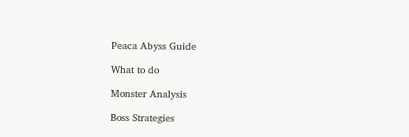Peaca Abyss Guide

What to do

Monster Analysis

Boss Strategies